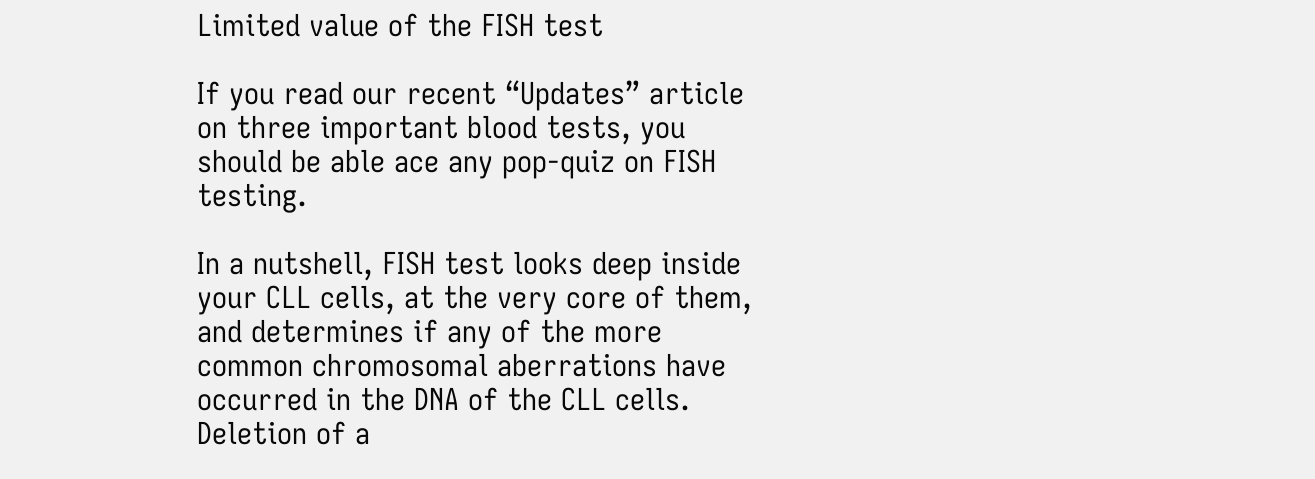Limited value of the FISH test

If you read our recent “Updates” article on three important blood tests, you should be able ace any pop-quiz on FISH testing.

In a nutshell, FISH test looks deep inside your CLL cells, at the very core of them, and determines if any of the more common chromosomal aberrations have occurred in the DNA of the CLL cells.  Deletion of a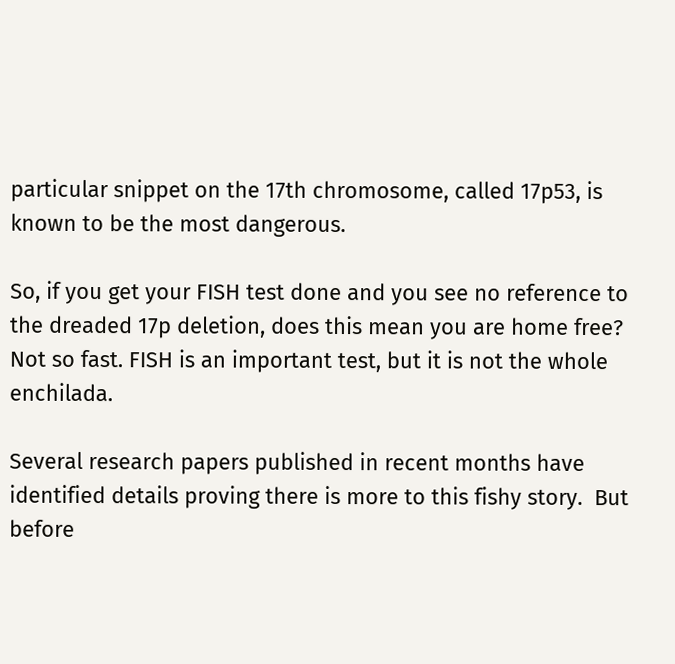particular snippet on the 17th chromosome, called 17p53, is known to be the most dangerous.

So, if you get your FISH test done and you see no reference to the dreaded 17p deletion, does this mean you are home free?  Not so fast. FISH is an important test, but it is not the whole enchilada.

Several research papers published in recent months have identified details proving there is more to this fishy story.  But before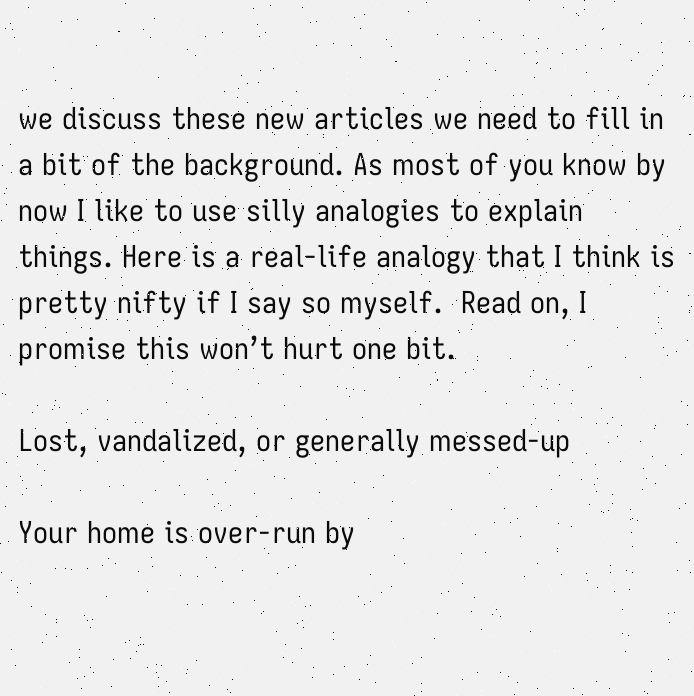we discuss these new articles we need to fill in a bit of the background. As most of you know by now I like to use silly analogies to explain things. Here is a real-life analogy that I think is pretty nifty if I say so myself.  Read on, I promise this won’t hurt one bit.

Lost, vandalized, or generally messed-up

Your home is over-run by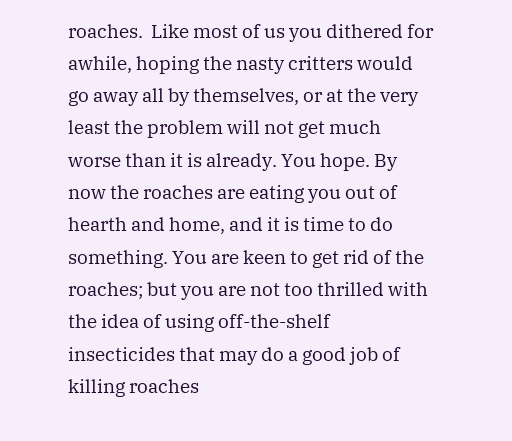roaches.  Like most of us you dithered for awhile, hoping the nasty critters would go away all by themselves, or at the very least the problem will not get much worse than it is already. You hope. By now the roaches are eating you out of hearth and home, and it is time to do something. You are keen to get rid of the roaches; but you are not too thrilled with the idea of using off-the-shelf insecticides that may do a good job of killing roaches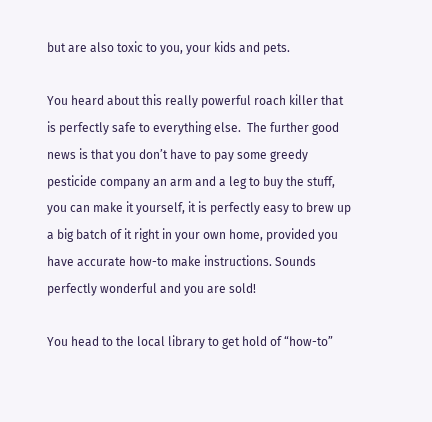but are also toxic to you, your kids and pets.

You heard about this really powerful roach killer that is perfectly safe to everything else.  The further good news is that you don’t have to pay some greedy pesticide company an arm and a leg to buy the stuff, you can make it yourself, it is perfectly easy to brew up a big batch of it right in your own home, provided you have accurate how-to make instructions. Sounds perfectly wonderful and you are sold!

You head to the local library to get hold of “how-to”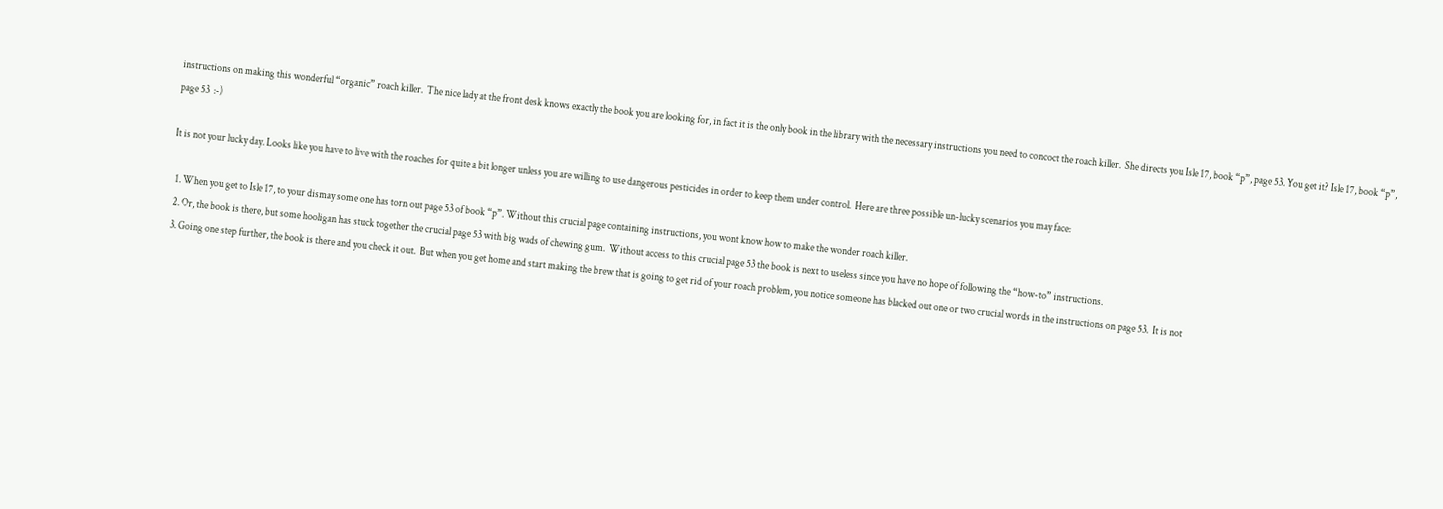instructions on making this wonderful “organic” roach killer.  The nice lady at the front desk knows exactly the book you are looking for, in fact it is the only book in the library with the necessary instructions you need to concoct the roach killer.  She directs you Isle 17, book “p”, page 53. You get it? Isle 17, book “p”, page 53  :-)

It is not your lucky day. Looks like you have to live with the roaches for quite a bit longer unless you are willing to use dangerous pesticides in order to keep them under control.  Here are three possible un-lucky scenarios you may face:

  1. When you get to Isle 17, to your dismay some one has torn out page 53 of book “p”. Without this crucial page containing instructions, you wont know how to make the wonder roach killer.
  2. Or, the book is there, but some hooligan has stuck together the crucial page 53 with big wads of chewing gum.  Without access to this crucial page 53 the book is next to useless since you have no hope of following the “how-to” instructions.
  3. Going one step further, the book is there and you check it out.  But when you get home and start making the brew that is going to get rid of your roach problem, you notice someone has blacked out one or two crucial words in the instructions on page 53.  It is not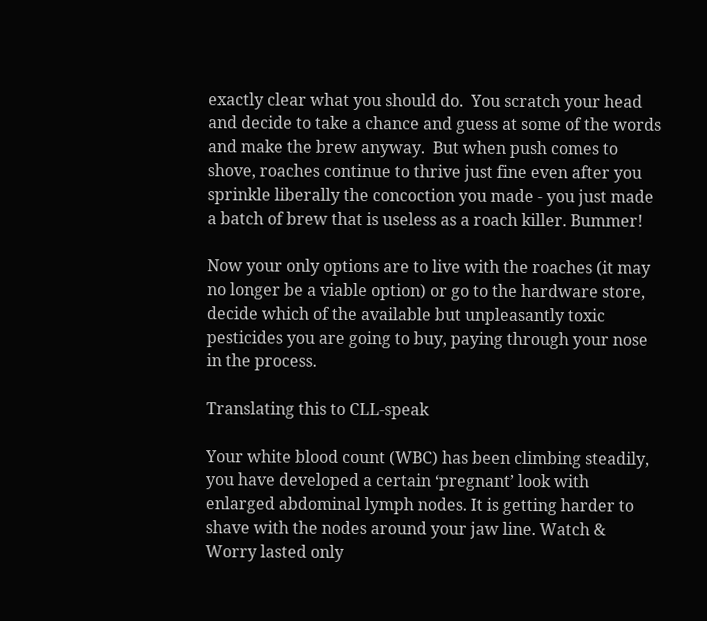exactly clear what you should do.  You scratch your head and decide to take a chance and guess at some of the words and make the brew anyway.  But when push comes to shove, roaches continue to thrive just fine even after you sprinkle liberally the concoction you made - you just made a batch of brew that is useless as a roach killer. Bummer!

Now your only options are to live with the roaches (it may no longer be a viable option) or go to the hardware store, decide which of the available but unpleasantly toxic pesticides you are going to buy, paying through your nose in the process.

Translating this to CLL-speak

Your white blood count (WBC) has been climbing steadily, you have developed a certain ‘pregnant’ look with enlarged abdominal lymph nodes. It is getting harder to shave with the nodes around your jaw line. Watch & Worry lasted only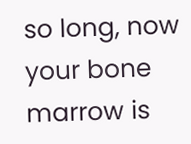so long, now your bone marrow is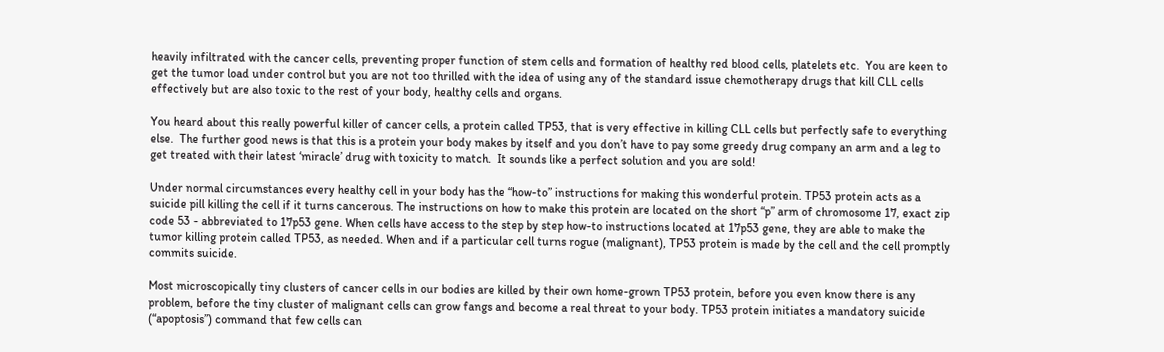heavily infiltrated with the cancer cells, preventing proper function of stem cells and formation of healthy red blood cells, platelets etc.  You are keen to get the tumor load under control but you are not too thrilled with the idea of using any of the standard issue chemotherapy drugs that kill CLL cells effectively but are also toxic to the rest of your body, healthy cells and organs.

You heard about this really powerful killer of cancer cells, a protein called TP53, that is very effective in killing CLL cells but perfectly safe to everything else.  The further good news is that this is a protein your body makes by itself and you don’t have to pay some greedy drug company an arm and a leg to get treated with their latest ‘miracle’ drug with toxicity to match.  It sounds like a perfect solution and you are sold!

Under normal circumstances every healthy cell in your body has the “how-to” instructions for making this wonderful protein. TP53 protein acts as a suicide pill killing the cell if it turns cancerous. The instructions on how to make this protein are located on the short “p” arm of chromosome 17, exact zip code 53 - abbreviated to 17p53 gene. When cells have access to the step by step how-to instructions located at 17p53 gene, they are able to make the tumor killing protein called TP53, as needed. When and if a particular cell turns rogue (malignant), TP53 protein is made by the cell and the cell promptly commits suicide.

Most microscopically tiny clusters of cancer cells in our bodies are killed by their own home-grown TP53 protein, before you even know there is any problem, before the tiny cluster of malignant cells can grow fangs and become a real threat to your body. TP53 protein initiates a mandatory suicide (“apoptosis”) command that few cells can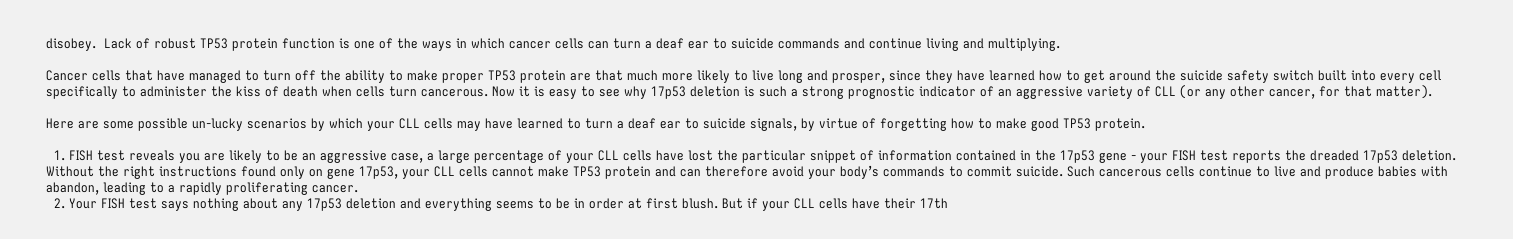disobey.  Lack of robust TP53 protein function is one of the ways in which cancer cells can turn a deaf ear to suicide commands and continue living and multiplying.

Cancer cells that have managed to turn off the ability to make proper TP53 protein are that much more likely to live long and prosper, since they have learned how to get around the suicide safety switch built into every cell specifically to administer the kiss of death when cells turn cancerous. Now it is easy to see why 17p53 deletion is such a strong prognostic indicator of an aggressive variety of CLL (or any other cancer, for that matter).

Here are some possible un-lucky scenarios by which your CLL cells may have learned to turn a deaf ear to suicide signals, by virtue of forgetting how to make good TP53 protein.

  1. FISH test reveals you are likely to be an aggressive case, a large percentage of your CLL cells have lost the particular snippet of information contained in the 17p53 gene - your FISH test reports the dreaded 17p53 deletion. Without the right instructions found only on gene 17p53, your CLL cells cannot make TP53 protein and can therefore avoid your body’s commands to commit suicide. Such cancerous cells continue to live and produce babies with abandon, leading to a rapidly proliferating cancer.
  2. Your FISH test says nothing about any 17p53 deletion and everything seems to be in order at first blush. But if your CLL cells have their 17th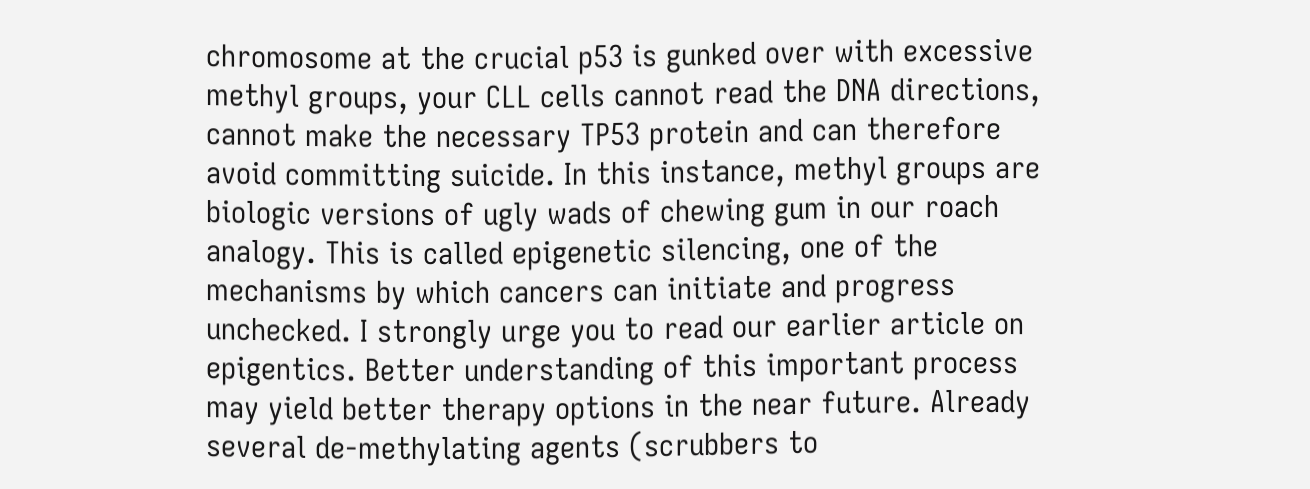chromosome at the crucial p53 is gunked over with excessive methyl groups, your CLL cells cannot read the DNA directions, cannot make the necessary TP53 protein and can therefore avoid committing suicide. In this instance, methyl groups are biologic versions of ugly wads of chewing gum in our roach analogy. This is called epigenetic silencing, one of the mechanisms by which cancers can initiate and progress unchecked. I strongly urge you to read our earlier article on epigentics. Better understanding of this important process may yield better therapy options in the near future. Already several de-methylating agents (scrubbers to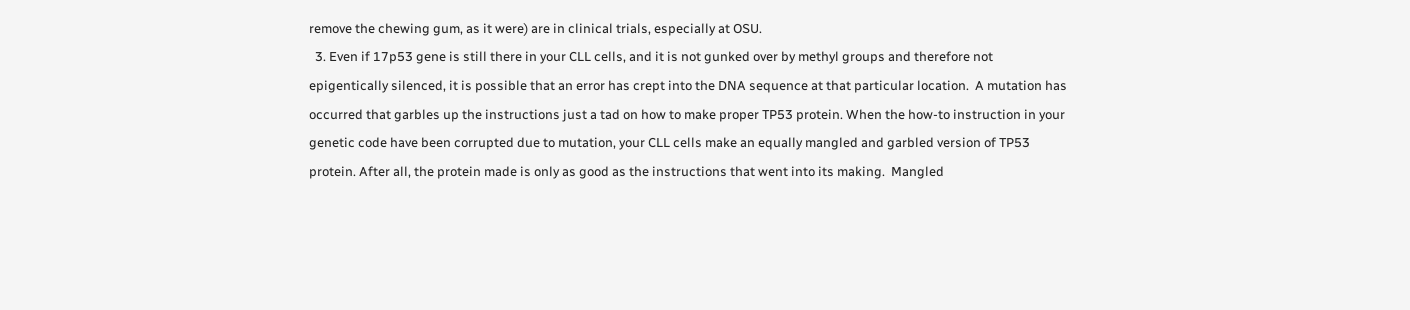remove the chewing gum, as it were) are in clinical trials, especially at OSU.
  3. Even if 17p53 gene is still there in your CLL cells, and it is not gunked over by methyl groups and therefore not epigentically silenced, it is possible that an error has crept into the DNA sequence at that particular location.  A mutation has occurred that garbles up the instructions just a tad on how to make proper TP53 protein. When the how-to instruction in your genetic code have been corrupted due to mutation, your CLL cells make an equally mangled and garbled version of TP53 protein. After all, the protein made is only as good as the instructions that went into its making.  Mangled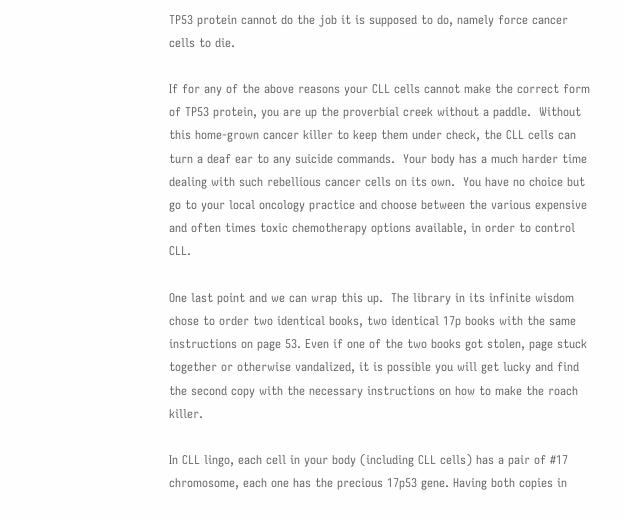TP53 protein cannot do the job it is supposed to do, namely force cancer cells to die.

If for any of the above reasons your CLL cells cannot make the correct form of TP53 protein, you are up the proverbial creek without a paddle.  Without this home-grown cancer killer to keep them under check, the CLL cells can turn a deaf ear to any suicide commands.  Your body has a much harder time dealing with such rebellious cancer cells on its own.  You have no choice but go to your local oncology practice and choose between the various expensive and often times toxic chemotherapy options available, in order to control CLL.

One last point and we can wrap this up.  The library in its infinite wisdom chose to order two identical books, two identical 17p books with the same instructions on page 53. Even if one of the two books got stolen, page stuck together or otherwise vandalized, it is possible you will get lucky and find the second copy with the necessary instructions on how to make the roach killer.

In CLL lingo, each cell in your body (including CLL cells) has a pair of #17 chromosome, each one has the precious 17p53 gene. Having both copies in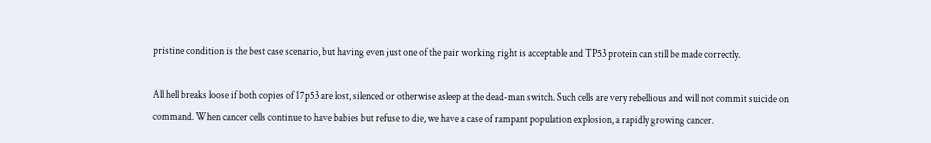pristine condition is the best case scenario, but having even just one of the pair working right is acceptable and TP53 protein can still be made correctly.

All hell breaks loose if both copies of 17p53 are lost, silenced or otherwise asleep at the dead-man switch. Such cells are very rebellious and will not commit suicide on command. When cancer cells continue to have babies but refuse to die, we have a case of rampant population explosion, a rapidly growing cancer.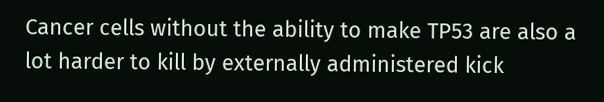Cancer cells without the ability to make TP53 are also a lot harder to kill by externally administered kick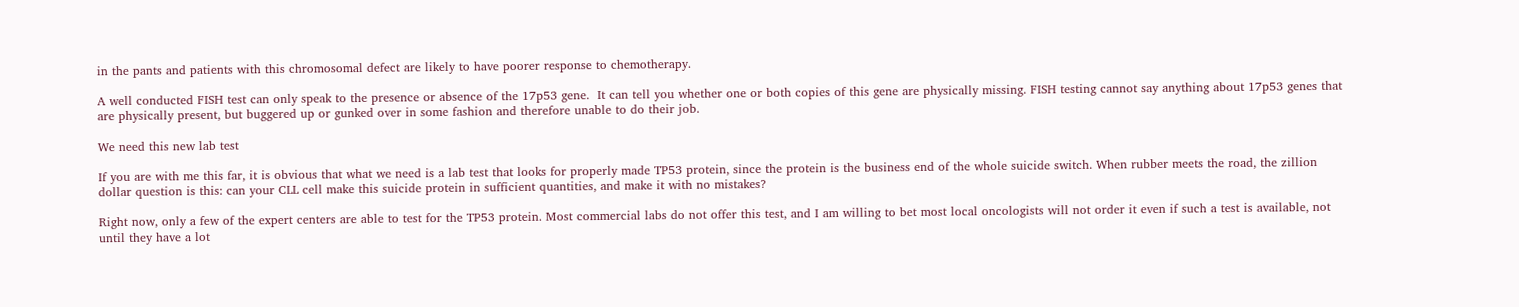in the pants and patients with this chromosomal defect are likely to have poorer response to chemotherapy.

A well conducted FISH test can only speak to the presence or absence of the 17p53 gene.  It can tell you whether one or both copies of this gene are physically missing. FISH testing cannot say anything about 17p53 genes that are physically present, but buggered up or gunked over in some fashion and therefore unable to do their job.

We need this new lab test

If you are with me this far, it is obvious that what we need is a lab test that looks for properly made TP53 protein, since the protein is the business end of the whole suicide switch. When rubber meets the road, the zillion dollar question is this: can your CLL cell make this suicide protein in sufficient quantities, and make it with no mistakes?

Right now, only a few of the expert centers are able to test for the TP53 protein. Most commercial labs do not offer this test, and I am willing to bet most local oncologists will not order it even if such a test is available, not until they have a lot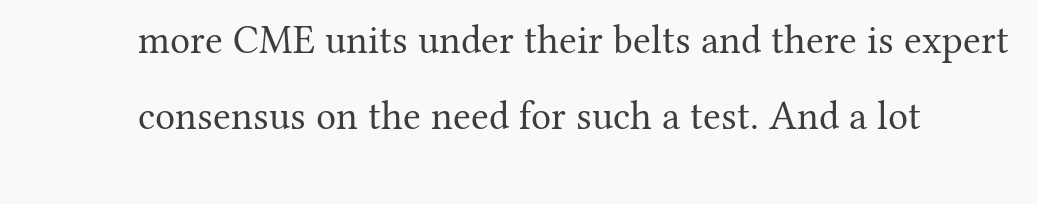more CME units under their belts and there is expert consensus on the need for such a test. And a lot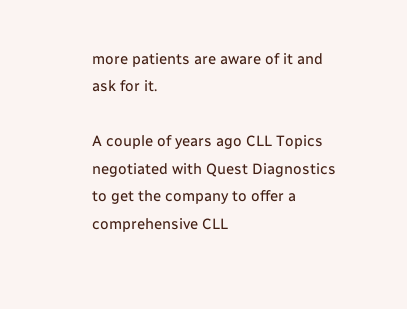more patients are aware of it and ask for it.

A couple of years ago CLL Topics negotiated with Quest Diagnostics to get the company to offer a comprehensive CLL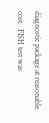diagnostic package at reasonable cost.  FISH test was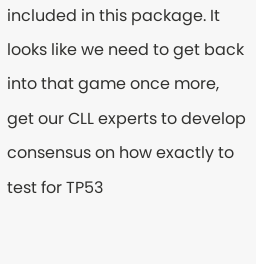included in this package. It looks like we need to get back into that game once more, get our CLL experts to develop consensus on how exactly to test for TP53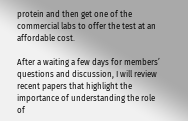protein and then get one of the commercial labs to offer the test at an affordable cost.

After a waiting a few days for members’ questions and discussion, I will review recent papers that highlight the importance of understanding the role of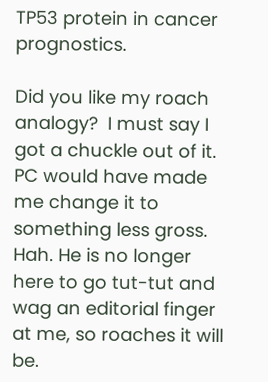TP53 protein in cancer prognostics.

Did you like my roach analogy?  I must say I got a chuckle out of it.  PC would have made me change it to something less gross. Hah. He is no longer here to go tut-tut and wag an editorial finger at me, so roaches it will be.